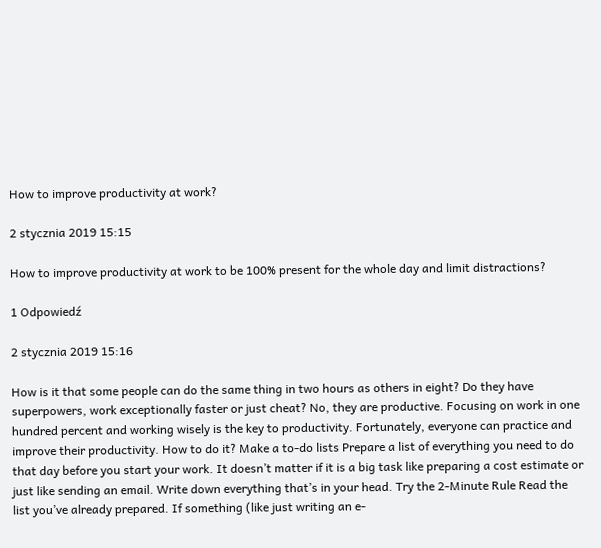How to improve productivity at work?

2 stycznia 2019 15:15

How to improve productivity at work to be 100% present for the whole day and limit distractions?

1 Odpowiedź

2 stycznia 2019 15:16

How is it that some people can do the same thing in two hours as others in eight? Do they have superpowers, work exceptionally faster or just cheat? No, they are productive. Focusing on work in one hundred percent and working wisely is the key to productivity. Fortunately, everyone can practice and improve their productivity. How to do it? Make a to-do lists Prepare a list of everything you need to do that day before you start your work. It doesn’t matter if it is a big task like preparing a cost estimate or just like sending an email. Write down everything that’s in your head. Try the 2-Minute Rule Read the list you’ve already prepared. If something (like just writing an e-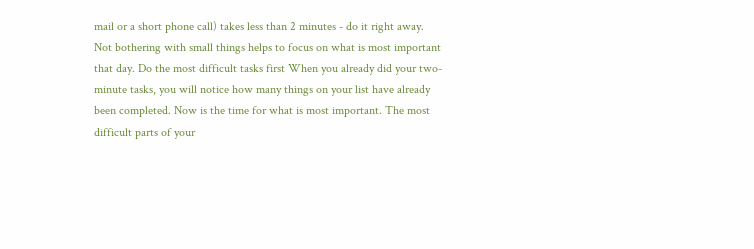mail or a short phone call) takes less than 2 minutes - do it right away. Not bothering with small things helps to focus on what is most important that day. Do the most difficult tasks first When you already did your two-minute tasks, you will notice how many things on your list have already been completed. Now is the time for what is most important. The most difficult parts of your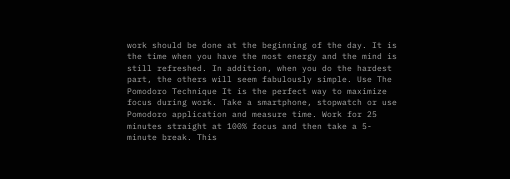work should be done at the beginning of the day. It is the time when you have the most energy and the mind is still refreshed. In addition, when you do the hardest part, the others will seem fabulously simple. Use The Pomodoro Technique It is the perfect way to maximize focus during work. Take a smartphone, stopwatch or use Pomodoro application and measure time. Work for 25 minutes straight at 100% focus and then take a 5-minute break. This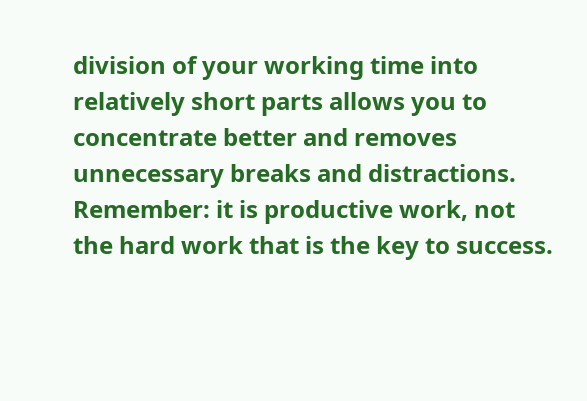division of your working time into relatively short parts allows you to concentrate better and removes unnecessary breaks and distractions. Remember: it is productive work, not the hard work that is the key to success.